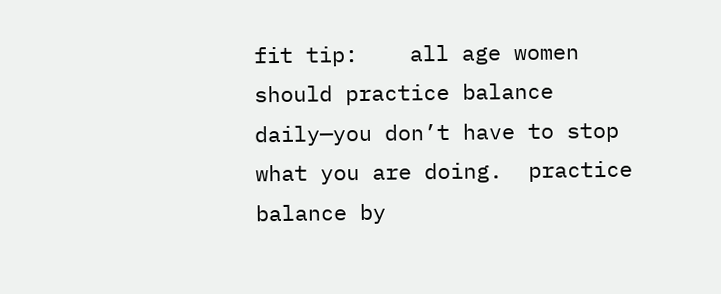fit tip:    all age women should practice balance daily—you don’t have to stop what you are doing.  practice balance by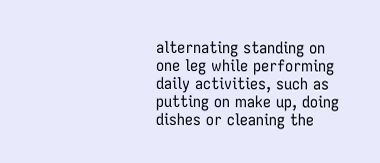alternating standing on one leg while performing daily activities, such as putting on make up, doing dishes or cleaning the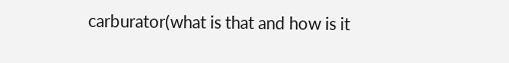carburator(what is that and how is it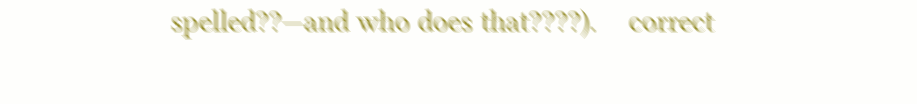spelled??—and who does that????).    correct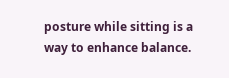posture while sitting is a way to enhance balance.